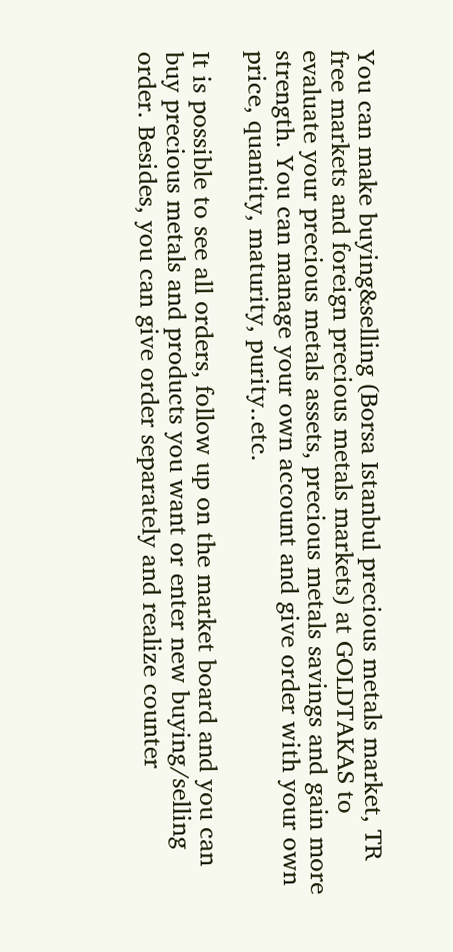You can make buying&selling (Borsa Istanbul precious metals market, TR free markets and foreign precious metals markets) at GOLDTAKAS to evaluate your precious metals assets, precious metals savings and gain more strength. You can manage your own account and give order with your own price, quantity, maturity, purity..etc.

It is possible to see all orders, follow up on the market board and you can buy precious metals and products you want or enter new buying/selling order. Besides, you can give order separately and realize counter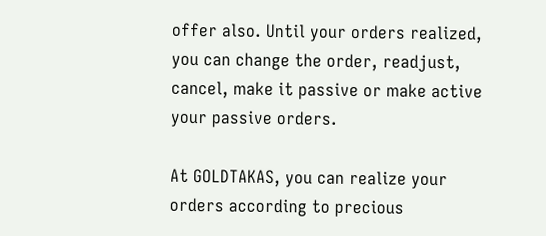offer also. Until your orders realized, you can change the order, readjust, cancel, make it passive or make active your passive orders.

At GOLDTAKAS, you can realize your orders according to precious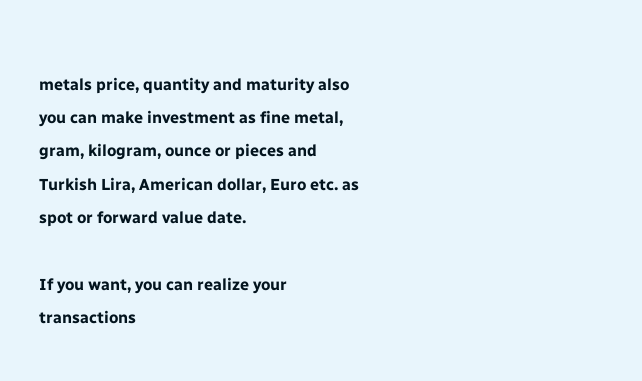metals price, quantity and maturity also you can make investment as fine metal, gram, kilogram, ounce or pieces and Turkish Lira, American dollar, Euro etc. as spot or forward value date.

If you want, you can realize your transactions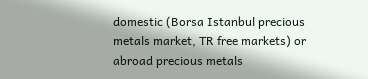domestic (Borsa Istanbul precious metals market, TR free markets) or abroad precious metals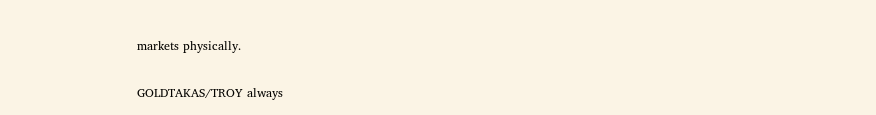markets physically.

GOLDTAKAS/TROY always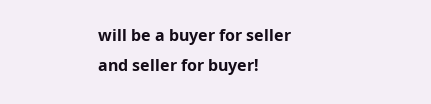will be a buyer for seller and seller for buyer!